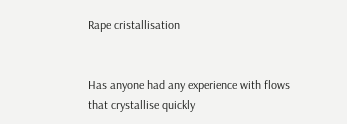Rape cristallisation


Has anyone had any experience with flows that crystallise quickly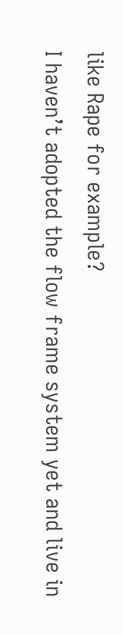like Rape for example?
I haven’t adopted the flow frame system yet and live in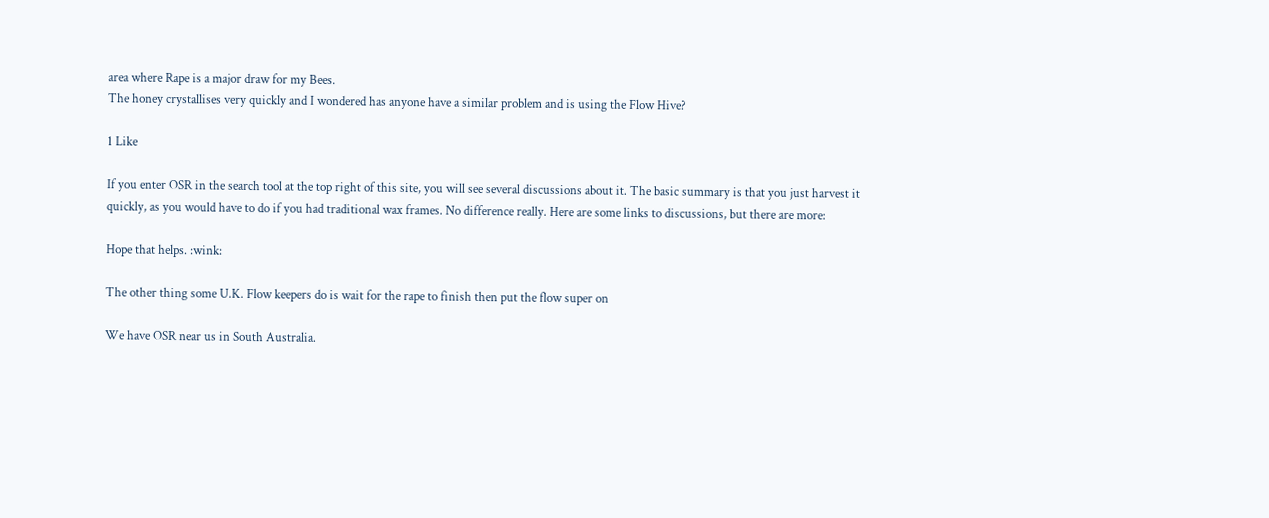area where Rape is a major draw for my Bees.
The honey crystallises very quickly and I wondered has anyone have a similar problem and is using the Flow Hive?

1 Like

If you enter OSR in the search tool at the top right of this site, you will see several discussions about it. The basic summary is that you just harvest it quickly, as you would have to do if you had traditional wax frames. No difference really. Here are some links to discussions, but there are more:

Hope that helps. :wink:

The other thing some U.K. Flow keepers do is wait for the rape to finish then put the flow super on

We have OSR near us in South Australia.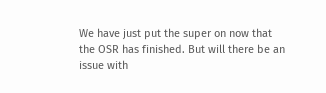We have just put the super on now that the OSR has finished. But will there be an issue with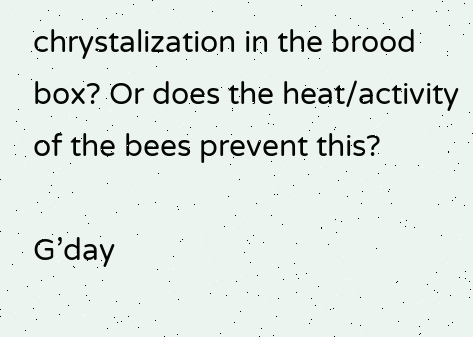chrystalization in the brood box? Or does the heat/activity of the bees prevent this?

G’day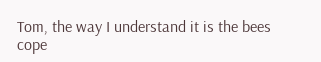Tom, the way I understand it is the bees cope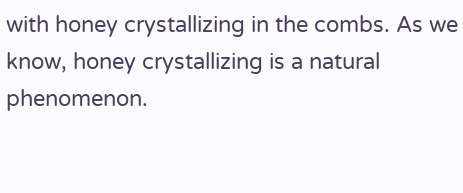with honey crystallizing in the combs. As we know, honey crystallizing is a natural phenomenon.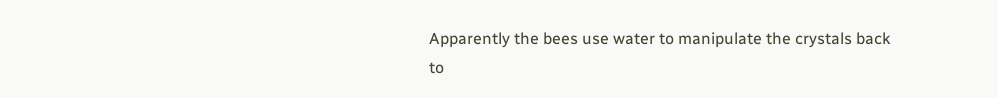Apparently the bees use water to manipulate the crystals back to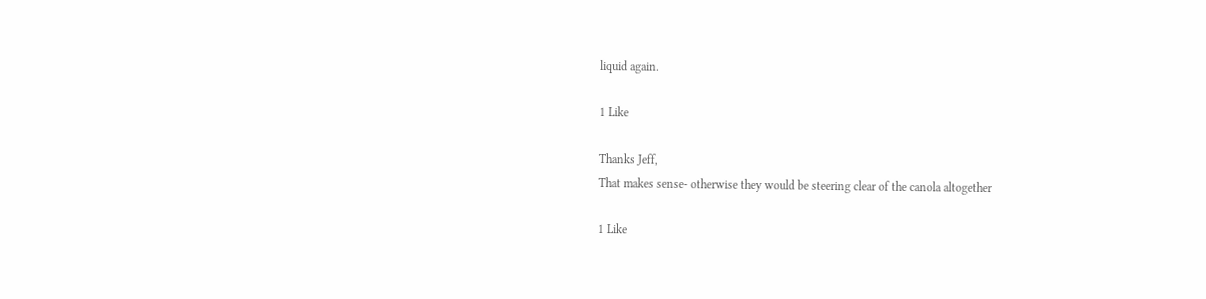liquid again.

1 Like

Thanks Jeff,
That makes sense- otherwise they would be steering clear of the canola altogether

1 Like